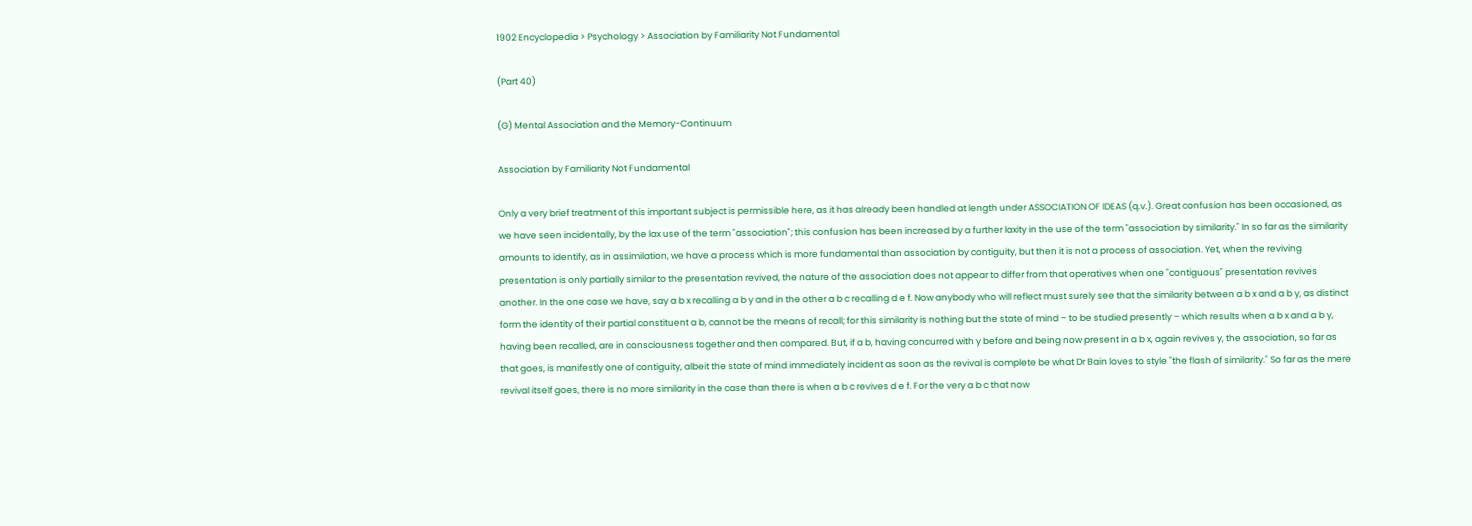1902 Encyclopedia > Psychology > Association by Familiarity Not Fundamental

(Part 40)

(G) Mental Association and the Memory-Continuum

Association by Familiarity Not Fundamental

Only a very brief treatment of this important subject is permissible here, as it has already been handled at length under ASSOCIATION OF IDEAS (q.v.). Great confusion has been occasioned, as we have seen incidentally, by the lax use of the term "association"; this confusion has been increased by a further laxity in the use of the term "association by similarity." In so far as the similarity amounts to identify, as in assimilation, we have a process which is more fundamental than association by contiguity, but then it is not a process of association. Yet, when the reviving presentation is only partially similar to the presentation revived, the nature of the association does not appear to differ from that operatives when one "contiguous" presentation revives another. In the one case we have, say a b x recalling a b y and in the other a b c recalling d e f. Now anybody who will reflect must surely see that the similarity between a b x and a b y, as distinct form the identity of their partial constituent a b, cannot be the means of recall; for this similarity is nothing but the state of mind – to be studied presently – which results when a b x and a b y, having been recalled, are in consciousness together and then compared. But, if a b, having concurred with y before and being now present in a b x, again revives y, the association, so far as that goes, is manifestly one of contiguity, albeit the state of mind immediately incident as soon as the revival is complete be what Dr Bain loves to style "the flash of similarity." So far as the mere revival itself goes, there is no more similarity in the case than there is when a b c revives d e f. For the very a b c that now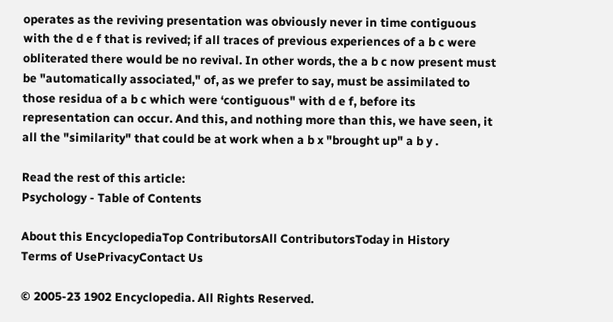operates as the reviving presentation was obviously never in time contiguous with the d e f that is revived; if all traces of previous experiences of a b c were obliterated there would be no revival. In other words, the a b c now present must be "automatically associated," of, as we prefer to say, must be assimilated to those residua of a b c which were ‘contiguous" with d e f, before its representation can occur. And this, and nothing more than this, we have seen, it all the "similarity" that could be at work when a b x "brought up" a b y .

Read the rest of this article:
Psychology - Table of Contents

About this EncyclopediaTop ContributorsAll ContributorsToday in History
Terms of UsePrivacyContact Us

© 2005-23 1902 Encyclopedia. All Rights Reserved.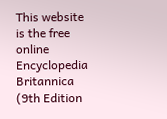This website is the free online Encyclopedia Britannica (9th Edition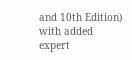and 10th Edition) with added expert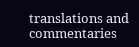translations and commentaries